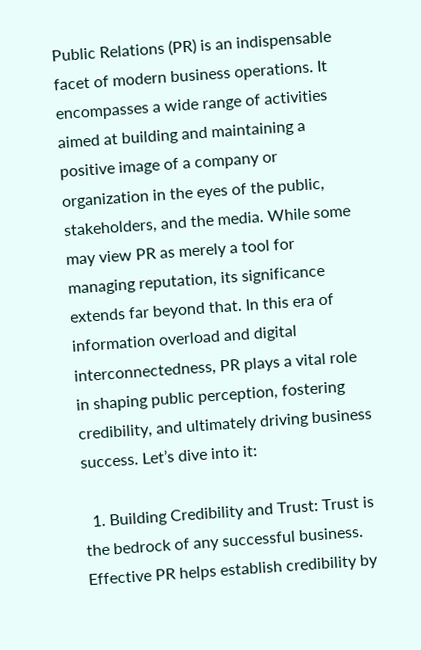Public Relations (PR) is an indispensable facet of modern business operations. It encompasses a wide range of activities aimed at building and maintaining a positive image of a company or organization in the eyes of the public, stakeholders, and the media. While some may view PR as merely a tool for managing reputation, its significance extends far beyond that. In this era of information overload and digital interconnectedness, PR plays a vital role in shaping public perception, fostering credibility, and ultimately driving business success. Let’s dive into it:

  1. Building Credibility and Trust: Trust is the bedrock of any successful business. Effective PR helps establish credibility by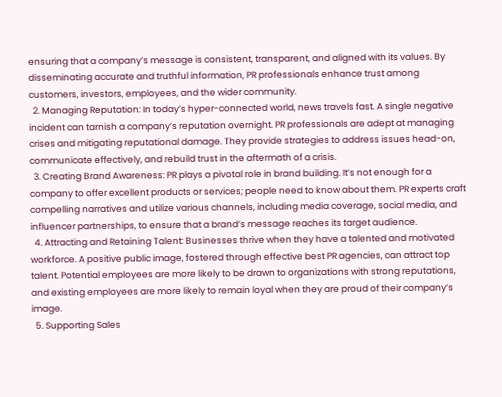ensuring that a company’s message is consistent, transparent, and aligned with its values. By disseminating accurate and truthful information, PR professionals enhance trust among customers, investors, employees, and the wider community.
  2. Managing Reputation: In today’s hyper-connected world, news travels fast. A single negative incident can tarnish a company’s reputation overnight. PR professionals are adept at managing crises and mitigating reputational damage. They provide strategies to address issues head-on, communicate effectively, and rebuild trust in the aftermath of a crisis.
  3. Creating Brand Awareness: PR plays a pivotal role in brand building. It’s not enough for a company to offer excellent products or services; people need to know about them. PR experts craft compelling narratives and utilize various channels, including media coverage, social media, and influencer partnerships, to ensure that a brand’s message reaches its target audience.
  4. Attracting and Retaining Talent: Businesses thrive when they have a talented and motivated workforce. A positive public image, fostered through effective best PR agencies, can attract top talent. Potential employees are more likely to be drawn to organizations with strong reputations, and existing employees are more likely to remain loyal when they are proud of their company’s image.
  5. Supporting Sales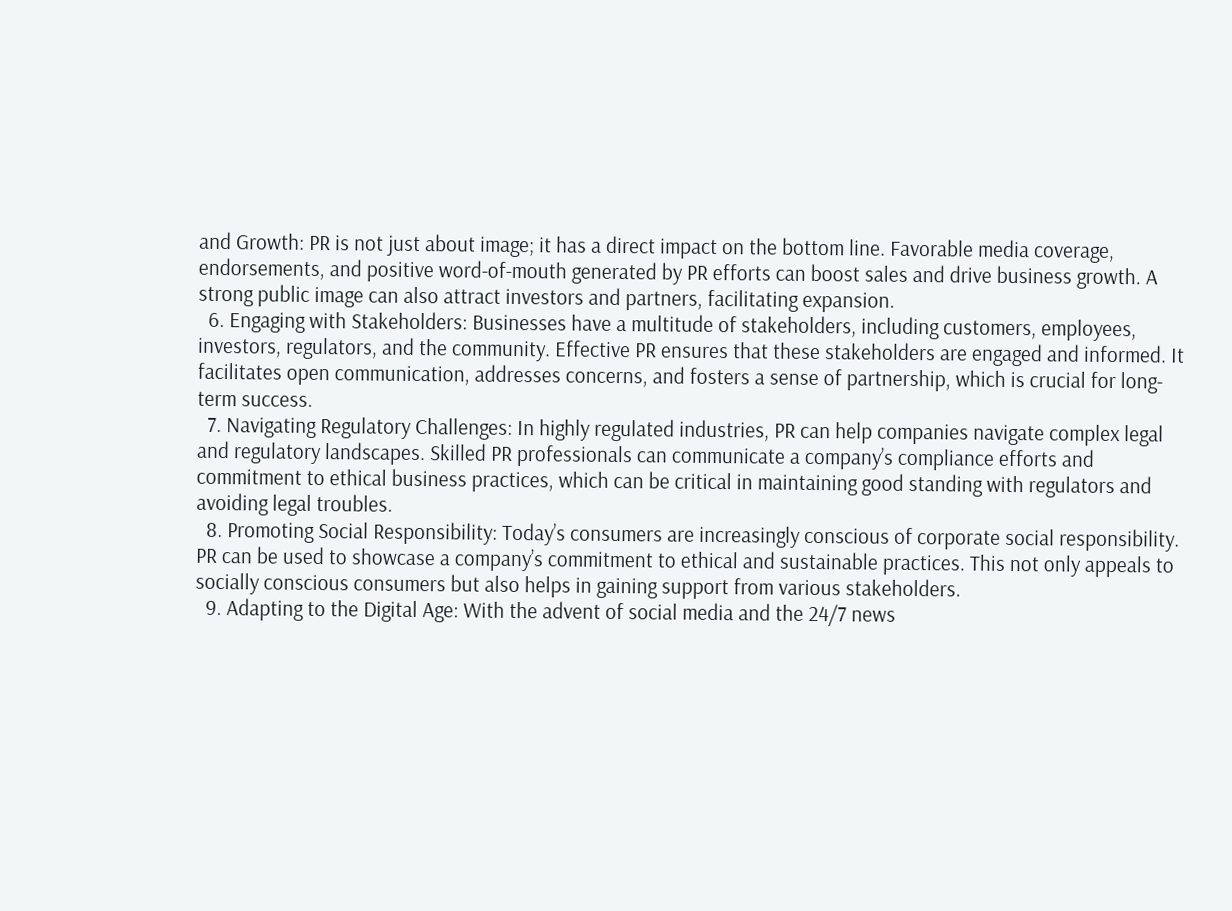and Growth: PR is not just about image; it has a direct impact on the bottom line. Favorable media coverage, endorsements, and positive word-of-mouth generated by PR efforts can boost sales and drive business growth. A strong public image can also attract investors and partners, facilitating expansion.
  6. Engaging with Stakeholders: Businesses have a multitude of stakeholders, including customers, employees, investors, regulators, and the community. Effective PR ensures that these stakeholders are engaged and informed. It facilitates open communication, addresses concerns, and fosters a sense of partnership, which is crucial for long-term success.
  7. Navigating Regulatory Challenges: In highly regulated industries, PR can help companies navigate complex legal and regulatory landscapes. Skilled PR professionals can communicate a company’s compliance efforts and commitment to ethical business practices, which can be critical in maintaining good standing with regulators and avoiding legal troubles.
  8. Promoting Social Responsibility: Today’s consumers are increasingly conscious of corporate social responsibility. PR can be used to showcase a company’s commitment to ethical and sustainable practices. This not only appeals to socially conscious consumers but also helps in gaining support from various stakeholders.
  9. Adapting to the Digital Age: With the advent of social media and the 24/7 news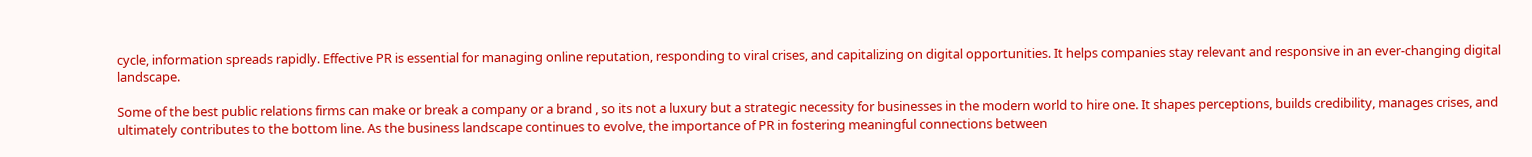cycle, information spreads rapidly. Effective PR is essential for managing online reputation, responding to viral crises, and capitalizing on digital opportunities. It helps companies stay relevant and responsive in an ever-changing digital landscape.

Some of the best public relations firms can make or break a company or a brand , so its not a luxury but a strategic necessity for businesses in the modern world to hire one. It shapes perceptions, builds credibility, manages crises, and ultimately contributes to the bottom line. As the business landscape continues to evolve, the importance of PR in fostering meaningful connections between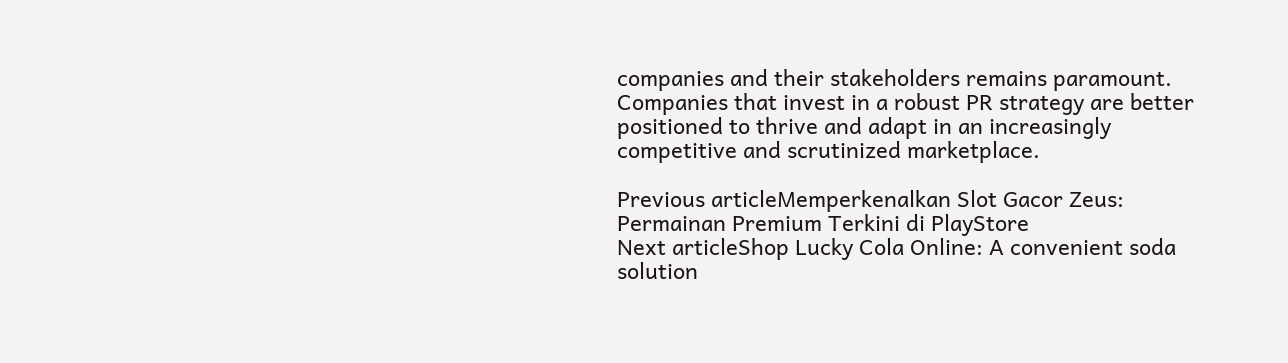companies and their stakeholders remains paramount. Companies that invest in a robust PR strategy are better positioned to thrive and adapt in an increasingly competitive and scrutinized marketplace.

Previous articleMemperkenalkan Slot Gacor Zeus: Permainan Premium Terkini di PlayStore
Next articleShop Lucky Cola Online: A convenient soda solution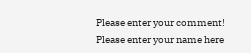Please enter your comment!
Please enter your name here